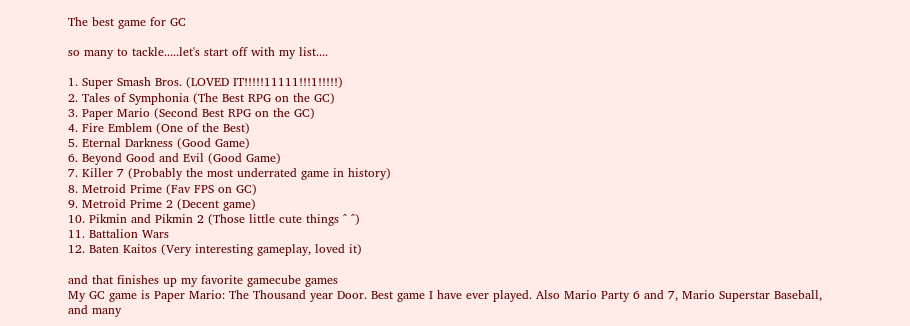The best game for GC

so many to tackle.....let's start off with my list....

1. Super Smash Bros. (LOVED IT!!!!!11111!!!1!!!!!)
2. Tales of Symphonia (The Best RPG on the GC)
3. Paper Mario (Second Best RPG on the GC)
4. Fire Emblem (One of the Best)
5. Eternal Darkness (Good Game)
6. Beyond Good and Evil (Good Game)
7. Killer 7 (Probably the most underrated game in history)
8. Metroid Prime (Fav FPS on GC)
9. Metroid Prime 2 (Decent game)
10. Pikmin and Pikmin 2 (Those little cute things ^ ^)
11. Battalion Wars
12. Baten Kaitos (Very interesting gameplay, loved it)

and that finishes up my favorite gamecube games
My GC game is Paper Mario: The Thousand year Door. Best game I have ever played. Also Mario Party 6 and 7, Mario Superstar Baseball, and many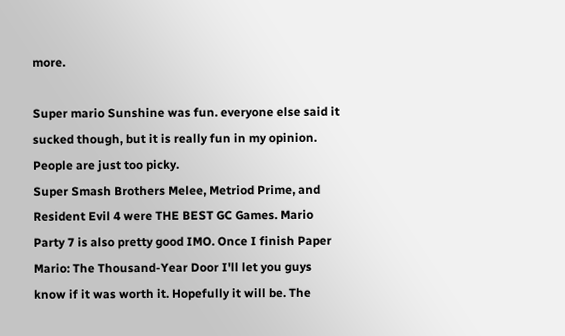more.

Super mario Sunshine was fun. everyone else said it sucked though, but it is really fun in my opinion. People are just too picky.
Super Smash Brothers Melee, Metriod Prime, and Resident Evil 4 were THE BEST GC Games. Mario Party 7 is also pretty good IMO. Once I finish Paper Mario: The Thousand-Year Door I'll let you guys know if it was worth it. Hopefully it will be. The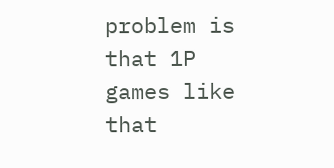problem is that 1P games like that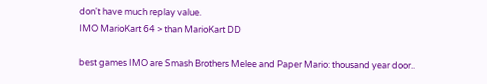don't have much replay value.
IMO MarioKart 64 > than MarioKart DD

best games IMO are Smash Brothers Melee and Paper Mario: thousand year door..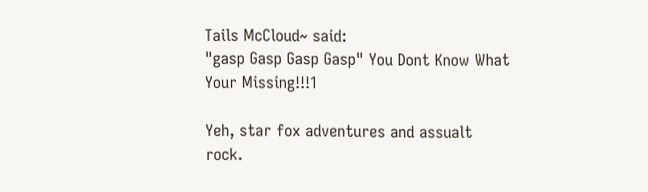Tails McCloud~ said:
"gasp Gasp Gasp Gasp" You Dont Know What Your Missing!!!1

Yeh, star fox adventures and assualt rock.